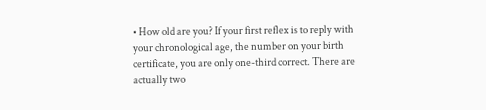• How old are you? If your first reflex is to reply with your chronological age, the number on your birth certificate, you are only one-third correct. There are actually two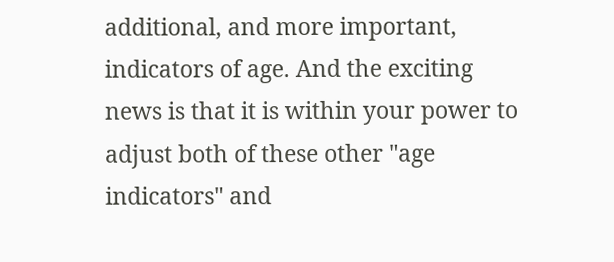additional, and more important, indicators of age. And the exciting news is that it is within your power to adjust both of these other "age indicators" and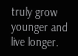truly grow younger and live longer.